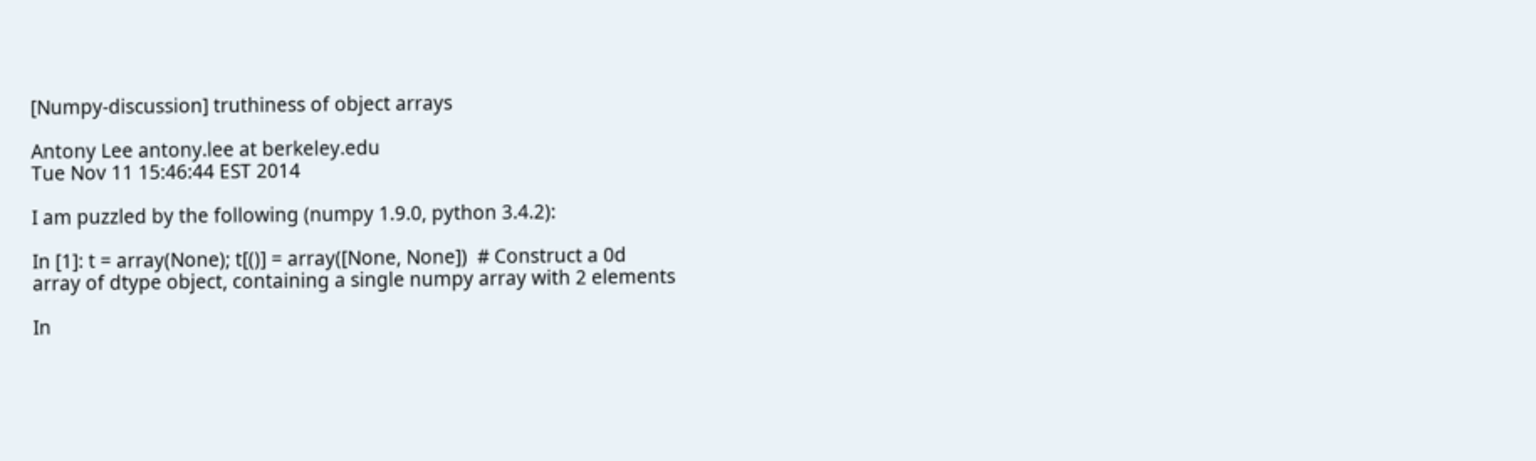[Numpy-discussion] truthiness of object arrays

Antony Lee antony.lee at berkeley.edu
Tue Nov 11 15:46:44 EST 2014

I am puzzled by the following (numpy 1.9.0, python 3.4.2):

In [1]: t = array(None); t[()] = array([None, None])  # Construct a 0d
array of dtype object, containing a single numpy array with 2 elements

In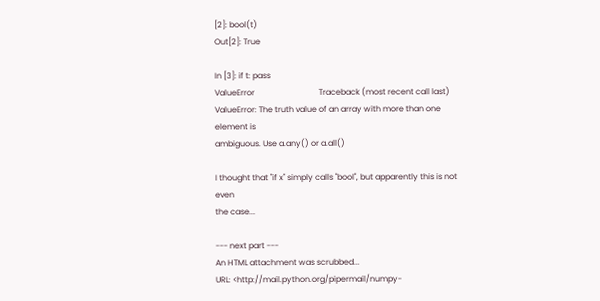[2]: bool(t)
Out[2]: True

In [3]: if t: pass
ValueError                                Traceback (most recent call last)
ValueError: The truth value of an array with more than one element is
ambiguous. Use a.any() or a.all()

I thought that "if x" simply calls "bool", but apparently this is not even
the case...

--- next part ---
An HTML attachment was scrubbed...
URL: <http://mail.python.org/pipermail/numpy-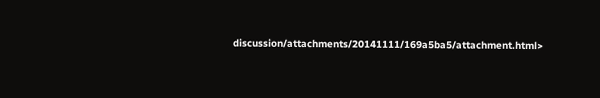discussion/attachments/20141111/169a5ba5/attachment.html>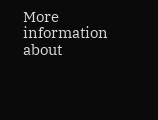More information about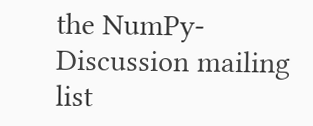the NumPy-Discussion mailing list